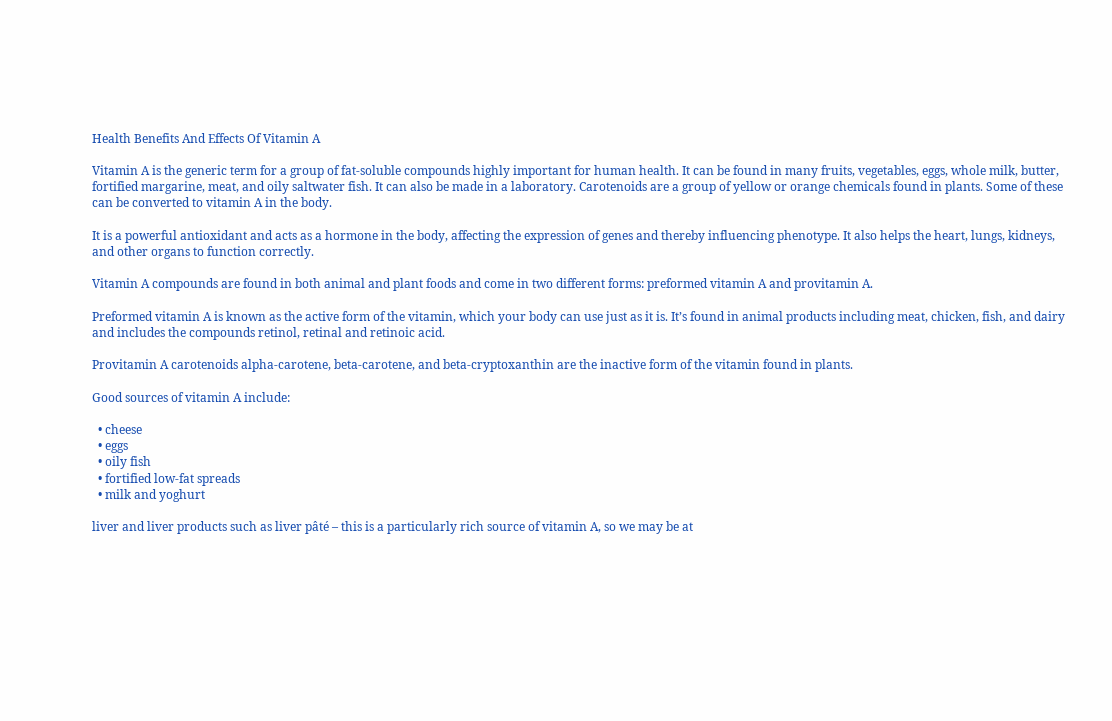Health Benefits And Effects Of Vitamin A

Vitamin A is the generic term for a group of fat-soluble compounds highly important for human health. It can be found in many fruits, vegetables, eggs, whole milk, butter, fortified margarine, meat, and oily saltwater fish. It can also be made in a laboratory. Carotenoids are a group of yellow or orange chemicals found in plants. Some of these can be converted to vitamin A in the body.

It is a powerful antioxidant and acts as a hormone in the body, affecting the expression of genes and thereby influencing phenotype. It also helps the heart, lungs, kidneys, and other organs to function correctly.

Vitamin A compounds are found in both animal and plant foods and come in two different forms: preformed vitamin A and provitamin A.

Preformed vitamin A is known as the active form of the vitamin, which your body can use just as it is. It’s found in animal products including meat, chicken, fish, and dairy and includes the compounds retinol, retinal and retinoic acid.

Provitamin A carotenoids alpha-carotene, beta-carotene, and beta-cryptoxanthin are the inactive form of the vitamin found in plants.

Good sources of vitamin A include:

  • cheese
  • eggs
  • oily fish
  • fortified low-fat spreads
  • milk and yoghurt

liver and liver products such as liver pâté – this is a particularly rich source of vitamin A, so we may be at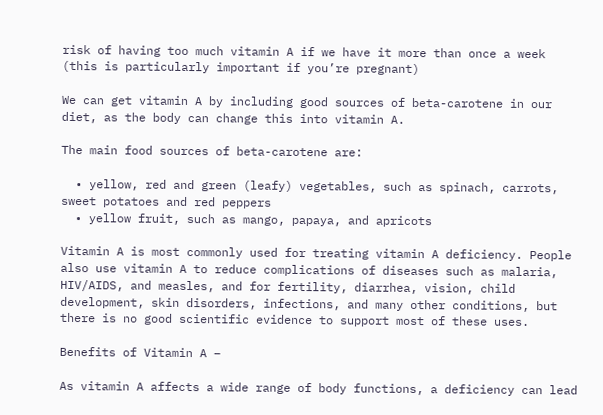risk of having too much vitamin A if we have it more than once a week (this is particularly important if you’re pregnant)

We can get vitamin A by including good sources of beta-carotene in our diet, as the body can change this into vitamin A.

The main food sources of beta-carotene are:

  • yellow, red and green (leafy) vegetables, such as spinach, carrots, sweet potatoes and red peppers
  • yellow fruit, such as mango, papaya, and apricots

Vitamin A is most commonly used for treating vitamin A deficiency. People also use vitamin A to reduce complications of diseases such as malaria, HIV/AIDS, and measles, and for fertility, diarrhea, vision, child development, skin disorders, infections, and many other conditions, but there is no good scientific evidence to support most of these uses.

Benefits of Vitamin A –

As vitamin A affects a wide range of body functions, a deficiency can lead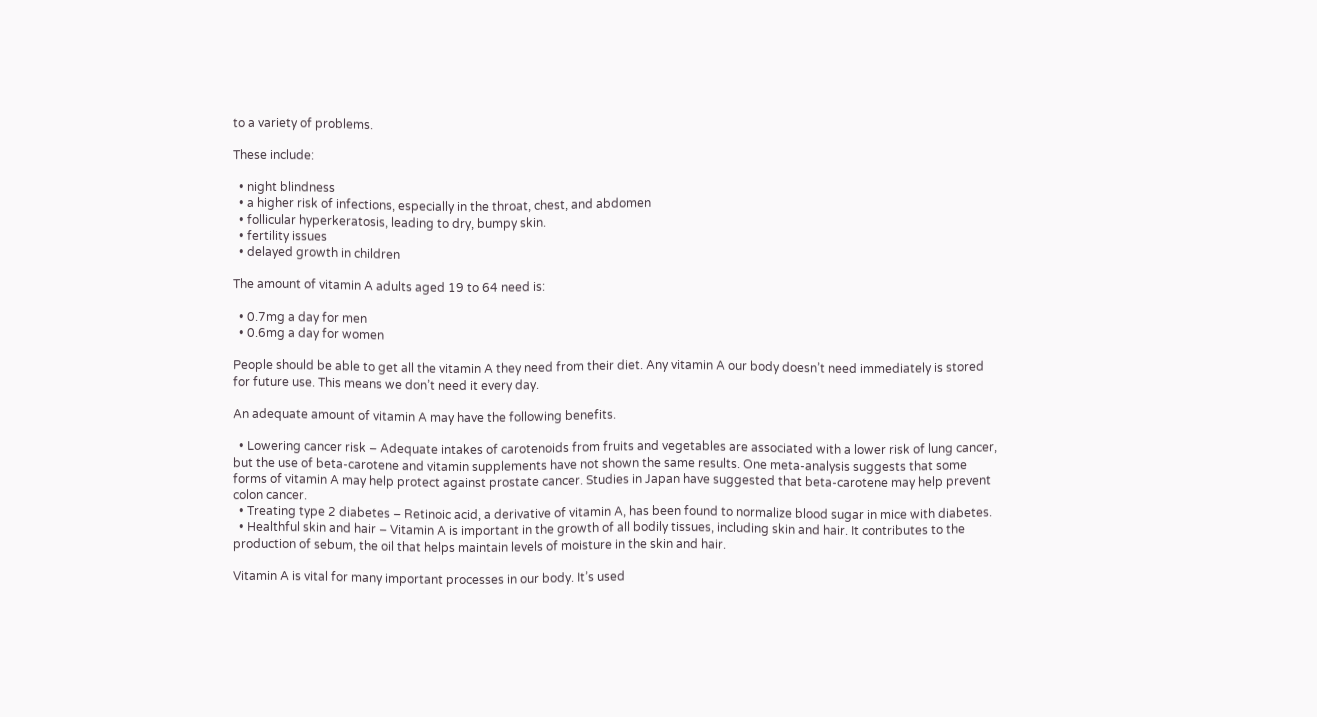to a variety of problems.

These include:

  • night blindness
  • a higher risk of infections, especially in the throat, chest, and abdomen
  • follicular hyperkeratosis, leading to dry, bumpy skin.
  • fertility issues
  • delayed growth in children

The amount of vitamin A adults aged 19 to 64 need is:

  • 0.7mg a day for men
  • 0.6mg a day for women

People should be able to get all the vitamin A they need from their diet. Any vitamin A our body doesn’t need immediately is stored for future use. This means we don’t need it every day.

An adequate amount of vitamin A may have the following benefits.

  • Lowering cancer risk – Adequate intakes of carotenoids from fruits and vegetables are associated with a lower risk of lung cancer, but the use of beta-carotene and vitamin supplements have not shown the same results. One meta-analysis suggests that some forms of vitamin A may help protect against prostate cancer. Studies in Japan have suggested that beta-carotene may help prevent colon cancer.
  • Treating type 2 diabetes – Retinoic acid, a derivative of vitamin A, has been found to normalize blood sugar in mice with diabetes.
  • Healthful skin and hair – Vitamin A is important in the growth of all bodily tissues, including skin and hair. It contributes to the production of sebum, the oil that helps maintain levels of moisture in the skin and hair.

Vitamin A is vital for many important processes in our body. It’s used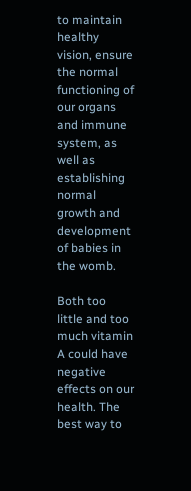to maintain healthy vision, ensure the normal functioning of our organs and immune system, as well as establishing normal growth and development of babies in the womb.

Both too little and too much vitamin A could have negative effects on our health. The best way to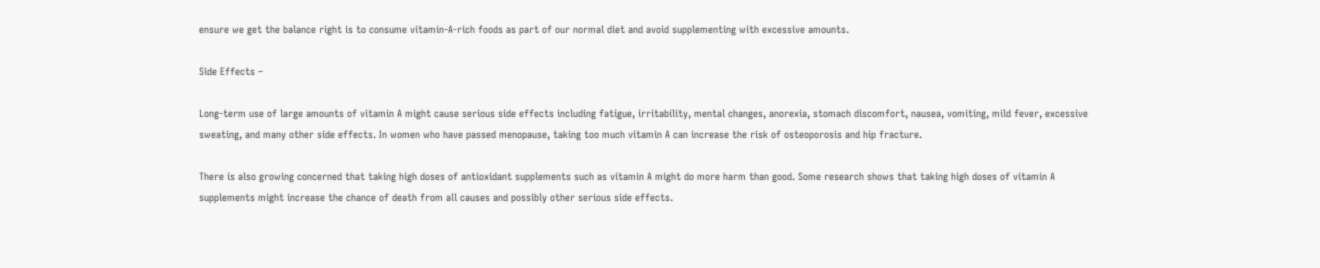ensure we get the balance right is to consume vitamin-A-rich foods as part of our normal diet and avoid supplementing with excessive amounts.

Side Effects –

Long-term use of large amounts of vitamin A might cause serious side effects including fatigue, irritability, mental changes, anorexia, stomach discomfort, nausea, vomiting, mild fever, excessive sweating, and many other side effects. In women who have passed menopause, taking too much vitamin A can increase the risk of osteoporosis and hip fracture.

There is also growing concerned that taking high doses of antioxidant supplements such as vitamin A might do more harm than good. Some research shows that taking high doses of vitamin A supplements might increase the chance of death from all causes and possibly other serious side effects.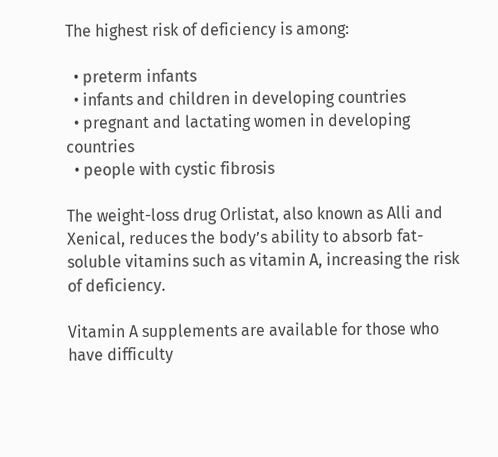The highest risk of deficiency is among:

  • preterm infants
  • infants and children in developing countries
  • pregnant and lactating women in developing countries
  • people with cystic fibrosis

The weight-loss drug Orlistat, also known as Alli and Xenical, reduces the body’s ability to absorb fat-soluble vitamins such as vitamin A, increasing the risk of deficiency.

Vitamin A supplements are available for those who have difficulty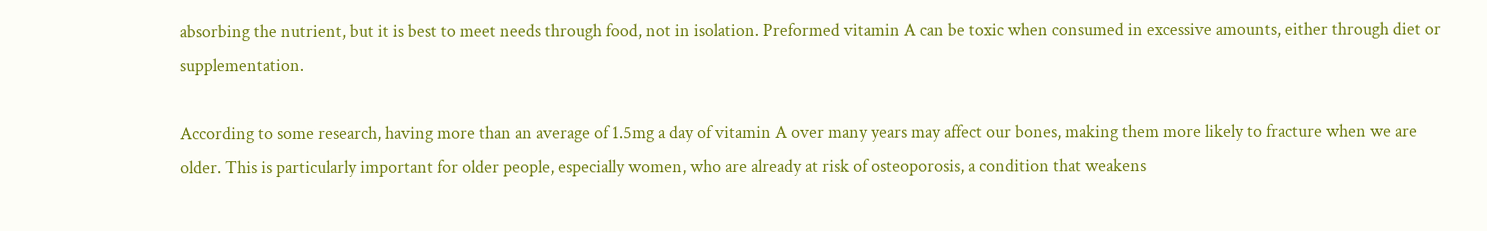absorbing the nutrient, but it is best to meet needs through food, not in isolation. Preformed vitamin A can be toxic when consumed in excessive amounts, either through diet or supplementation.

According to some research, having more than an average of 1.5mg a day of vitamin A over many years may affect our bones, making them more likely to fracture when we are older. This is particularly important for older people, especially women, who are already at risk of osteoporosis, a condition that weakens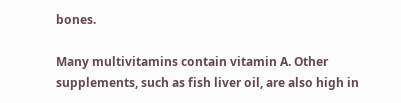bones.

Many multivitamins contain vitamin A. Other supplements, such as fish liver oil, are also high in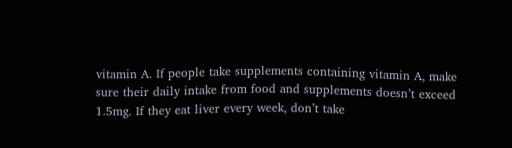vitamin A. If people take supplements containing vitamin A, make sure their daily intake from food and supplements doesn’t exceed 1.5mg. If they eat liver every week, don’t take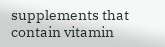supplements that contain vitamin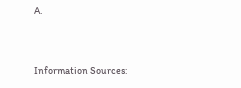A.


Information Sources: